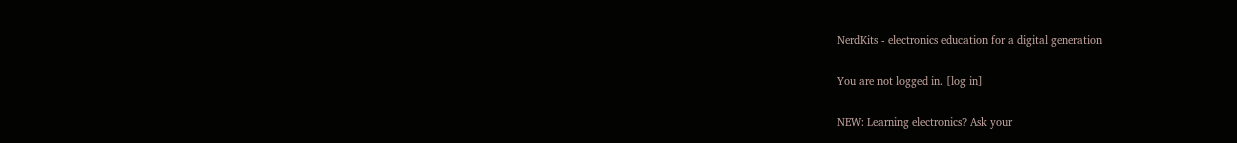NerdKits - electronics education for a digital generation

You are not logged in. [log in]

NEW: Learning electronics? Ask your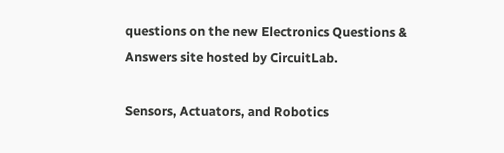questions on the new Electronics Questions & Answers site hosted by CircuitLab.

Sensors, Actuators, and Robotics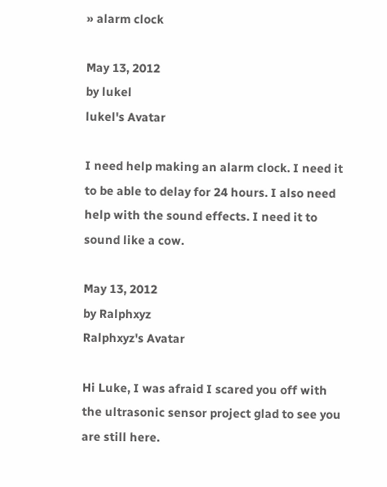» alarm clock

May 13, 2012
by lukel
lukel's Avatar

I need help making an alarm clock. I need it to be able to delay for 24 hours. I also need help with the sound effects. I need it to sound like a cow.

May 13, 2012
by Ralphxyz
Ralphxyz's Avatar

Hi Luke, I was afraid I scared you off with the ultrasonic sensor project glad to see you are still here.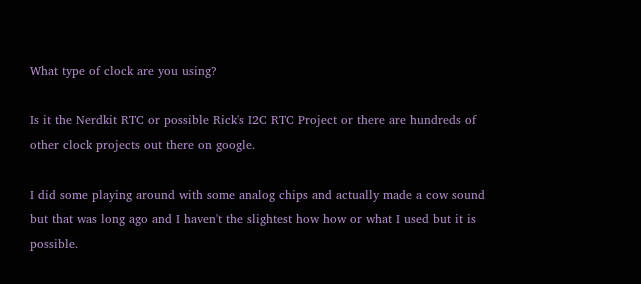What type of clock are you using?

Is it the Nerdkit RTC or possible Rick's I2C RTC Project or there are hundreds of other clock projects out there on google.

I did some playing around with some analog chips and actually made a cow sound but that was long ago and I haven't the slightest how how or what I used but it is possible.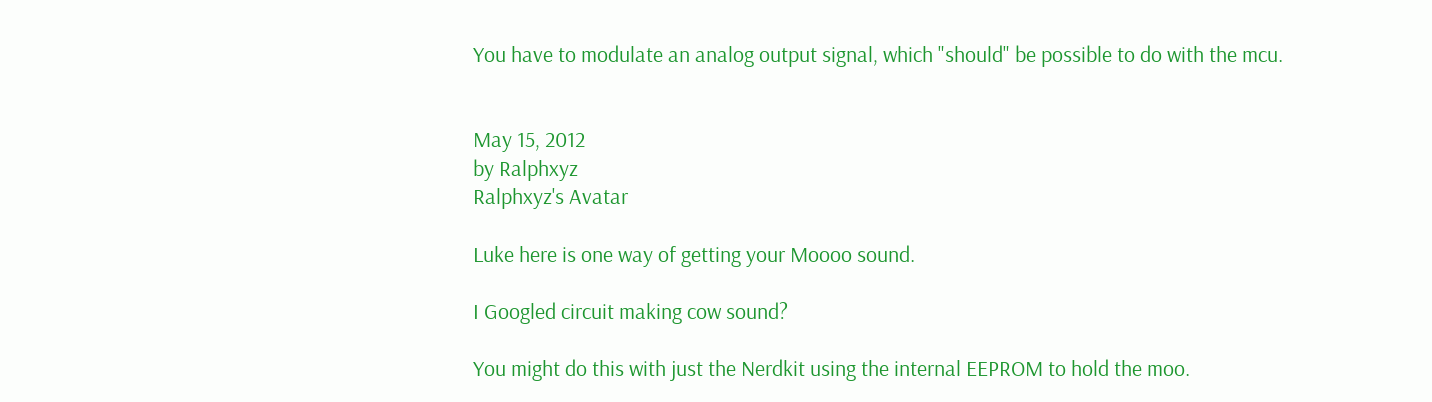You have to modulate an analog output signal, which "should" be possible to do with the mcu.


May 15, 2012
by Ralphxyz
Ralphxyz's Avatar

Luke here is one way of getting your Moooo sound.

I Googled circuit making cow sound?

You might do this with just the Nerdkit using the internal EEPROM to hold the moo.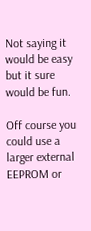Not saying it would be easy but it sure would be fun.

Off course you could use a larger external EEPROM or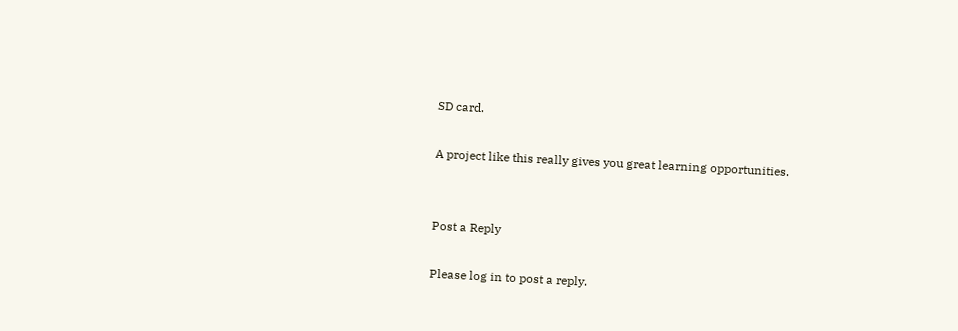SD card.

A project like this really gives you great learning opportunities.


Post a Reply

Please log in to post a reply.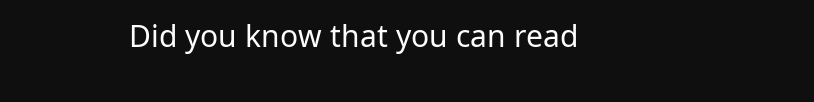Did you know that you can read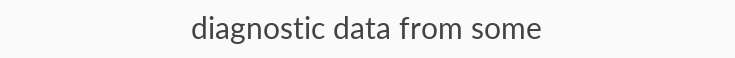diagnostic data from some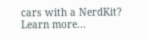cars with a NerdKit? Learn more...